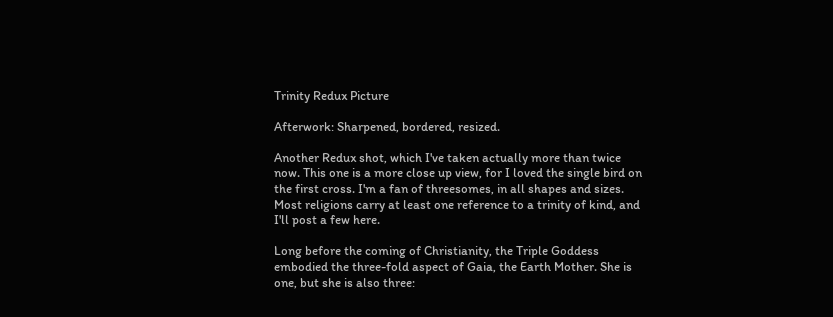Trinity Redux Picture

Afterwork: Sharpened, bordered, resized.

Another Redux shot, which I've taken actually more than twice now. This one is a more close up view, for I loved the single bird on the first cross. I'm a fan of threesomes, in all shapes and sizes. Most religions carry at least one reference to a trinity of kind, and I'll post a few here.

Long before the coming of Christianity, the Triple Goddess embodied the three-fold aspect of Gaia, the Earth Mother. She is one, but she is also three: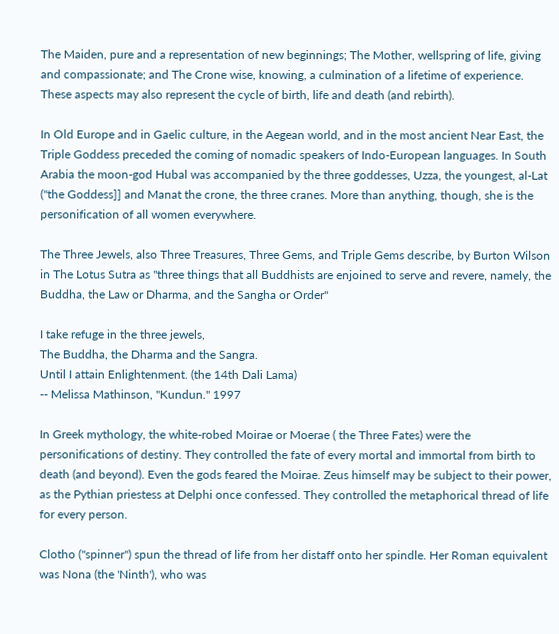The Maiden, pure and a representation of new beginnings; The Mother, wellspring of life, giving and compassionate; and The Crone wise, knowing, a culmination of a lifetime of experience. These aspects may also represent the cycle of birth, life and death (and rebirth).

In Old Europe and in Gaelic culture, in the Aegean world, and in the most ancient Near East, the Triple Goddess preceded the coming of nomadic speakers of Indo-European languages. In South Arabia the moon-god Hubal was accompanied by the three goddesses, Uzza, the youngest, al-Lat ("the Goddess]] and Manat the crone, the three cranes. More than anything, though, she is the personification of all women everywhere.

The Three Jewels, also Three Treasures, Three Gems, and Triple Gems describe, by Burton Wilson in The Lotus Sutra as "three things that all Buddhists are enjoined to serve and revere, namely, the Buddha, the Law or Dharma, and the Sangha or Order"

I take refuge in the three jewels,
The Buddha, the Dharma and the Sangra.
Until I attain Enlightenment. (the 14th Dali Lama)
-- Melissa Mathinson, "Kundun." 1997

In Greek mythology, the white-robed Moirae or Moerae ( the Three Fates) were the personifications of destiny. They controlled the fate of every mortal and immortal from birth to death (and beyond). Even the gods feared the Moirae. Zeus himself may be subject to their power, as the Pythian priestess at Delphi once confessed. They controlled the metaphorical thread of life for every person.

Clotho ("spinner") spun the thread of life from her distaff onto her spindle. Her Roman equivalent was Nona (the 'Ninth'), who was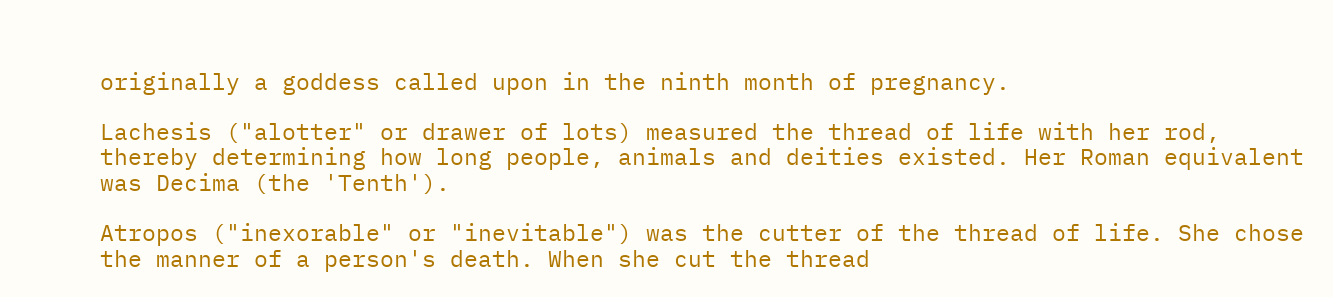originally a goddess called upon in the ninth month of pregnancy.

Lachesis ("alotter" or drawer of lots) measured the thread of life with her rod, thereby determining how long people, animals and deities existed. Her Roman equivalent was Decima (the 'Tenth').

Atropos ("inexorable" or "inevitable") was the cutter of the thread of life. She chose the manner of a person's death. When she cut the thread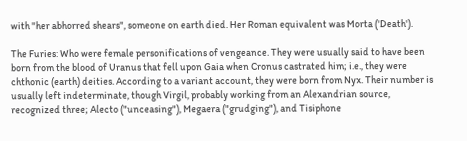with "her abhorred shears", someone on earth died. Her Roman equivalent was Morta ('Death').

The Furies: Who were female personifications of vengeance. They were usually said to have been born from the blood of Uranus that fell upon Gaia when Cronus castrated him; i.e., they were chthonic (earth) deities. According to a variant account, they were born from Nyx. Their number is usually left indeterminate, though Virgil, probably working from an Alexandrian source, recognized three; Alecto ("unceasing"), Megaera ("grudging"), and Tisiphone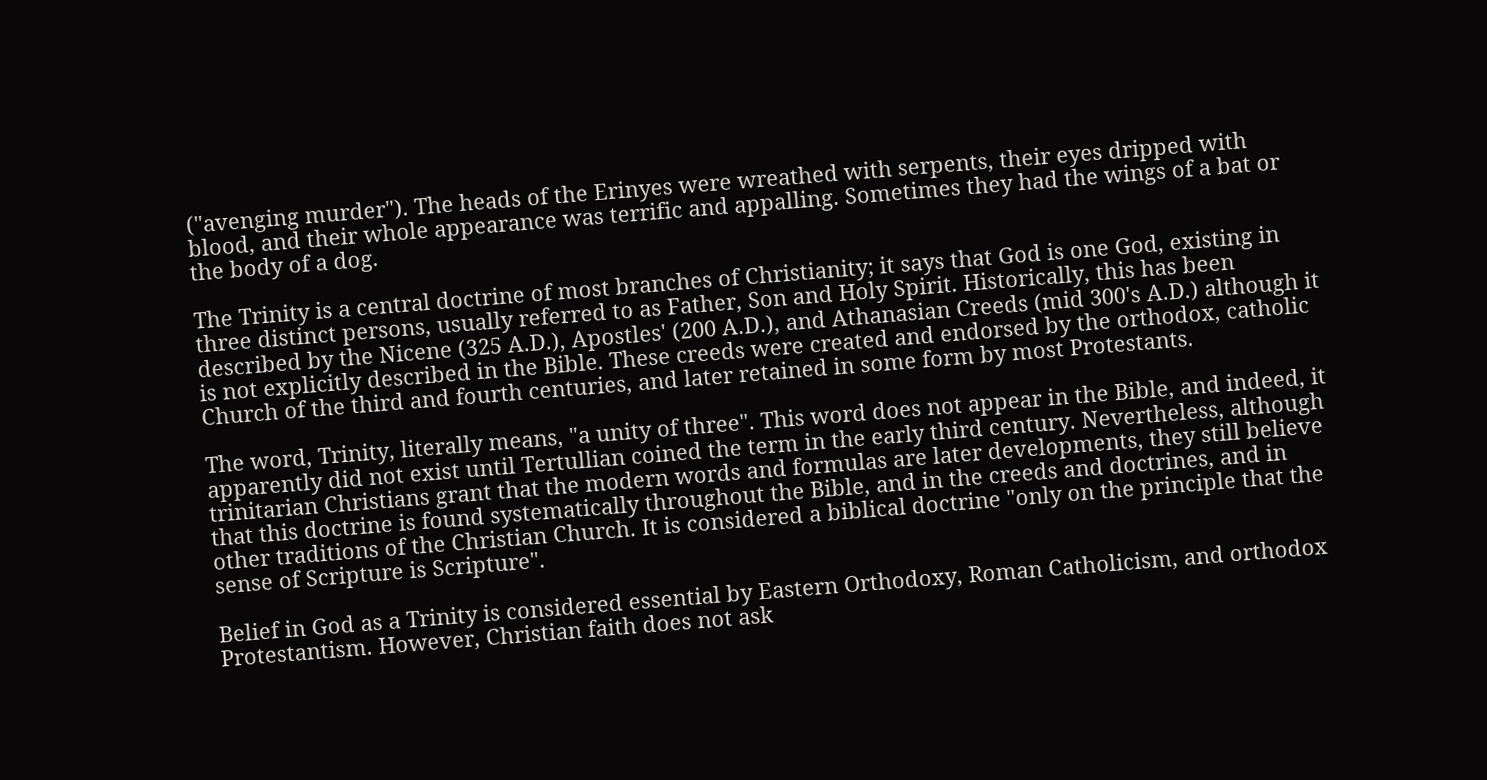("avenging murder"). The heads of the Erinyes were wreathed with serpents, their eyes dripped with blood, and their whole appearance was terrific and appalling. Sometimes they had the wings of a bat or the body of a dog.

The Trinity is a central doctrine of most branches of Christianity; it says that God is one God, existing in three distinct persons, usually referred to as Father, Son and Holy Spirit. Historically, this has been described by the Nicene (325 A.D.), Apostles' (200 A.D.), and Athanasian Creeds (mid 300's A.D.) although it is not explicitly described in the Bible. These creeds were created and endorsed by the orthodox, catholic Church of the third and fourth centuries, and later retained in some form by most Protestants.

The word, Trinity, literally means, "a unity of three". This word does not appear in the Bible, and indeed, it apparently did not exist until Tertullian coined the term in the early third century. Nevertheless, although trinitarian Christians grant that the modern words and formulas are later developments, they still believe that this doctrine is found systematically throughout the Bible, and in the creeds and doctrines, and in other traditions of the Christian Church. It is considered a biblical doctrine "only on the principle that the sense of Scripture is Scripture".

Belief in God as a Trinity is considered essential by Eastern Orthodoxy, Roman Catholicism, and orthodox Protestantism. However, Christian faith does not ask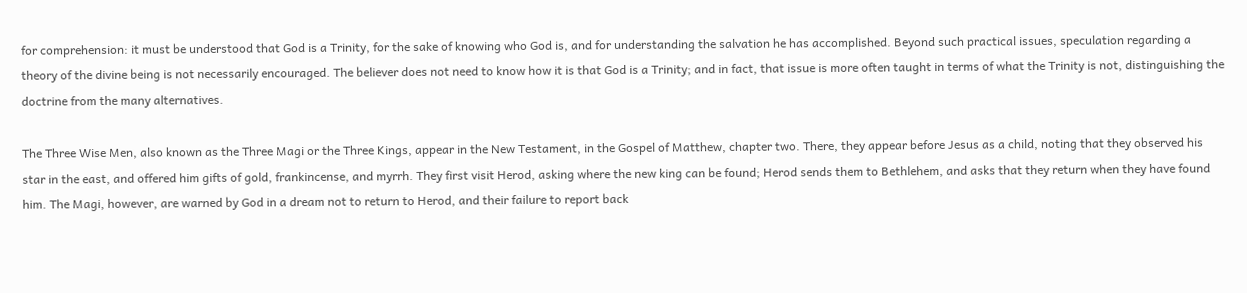for comprehension: it must be understood that God is a Trinity, for the sake of knowing who God is, and for understanding the salvation he has accomplished. Beyond such practical issues, speculation regarding a theory of the divine being is not necessarily encouraged. The believer does not need to know how it is that God is a Trinity; and in fact, that issue is more often taught in terms of what the Trinity is not, distinguishing the doctrine from the many alternatives.

The Three Wise Men, also known as the Three Magi or the Three Kings, appear in the New Testament, in the Gospel of Matthew, chapter two. There, they appear before Jesus as a child, noting that they observed his star in the east, and offered him gifts of gold, frankincense, and myrrh. They first visit Herod, asking where the new king can be found; Herod sends them to Bethlehem, and asks that they return when they have found him. The Magi, however, are warned by God in a dream not to return to Herod, and their failure to report back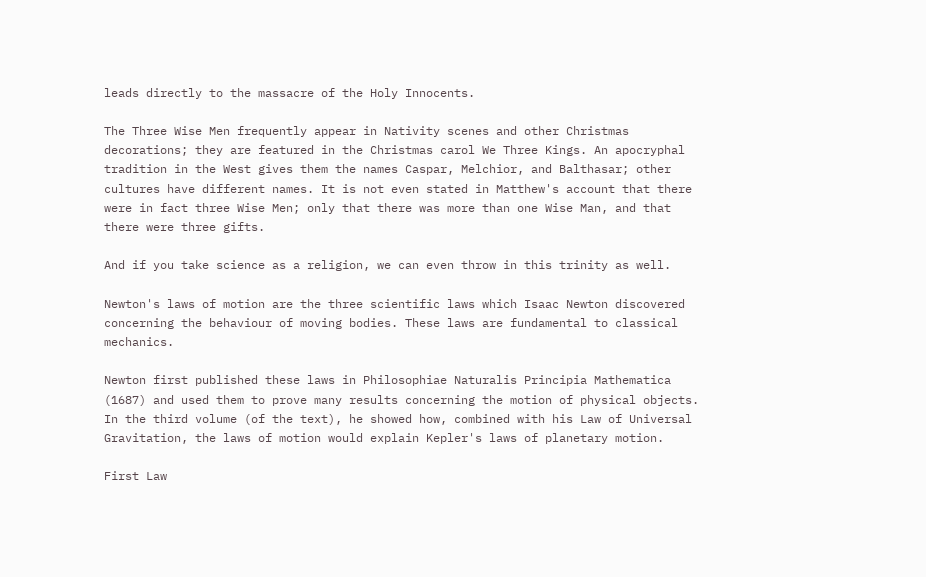leads directly to the massacre of the Holy Innocents.

The Three Wise Men frequently appear in Nativity scenes and other Christmas decorations; they are featured in the Christmas carol We Three Kings. An apocryphal tradition in the West gives them the names Caspar, Melchior, and Balthasar; other cultures have different names. It is not even stated in Matthew's account that there were in fact three Wise Men; only that there was more than one Wise Man, and that there were three gifts.

And if you take science as a religion, we can even throw in this trinity as well.

Newton's laws of motion are the three scientific laws which Isaac Newton discovered concerning the behaviour of moving bodies. These laws are fundamental to classical mechanics.

Newton first published these laws in Philosophiae Naturalis Principia Mathematica (1687) and used them to prove many results concerning the motion of physical objects. In the third volume (of the text), he showed how, combined with his Law of Universal Gravitation, the laws of motion would explain Kepler's laws of planetary motion.

First Law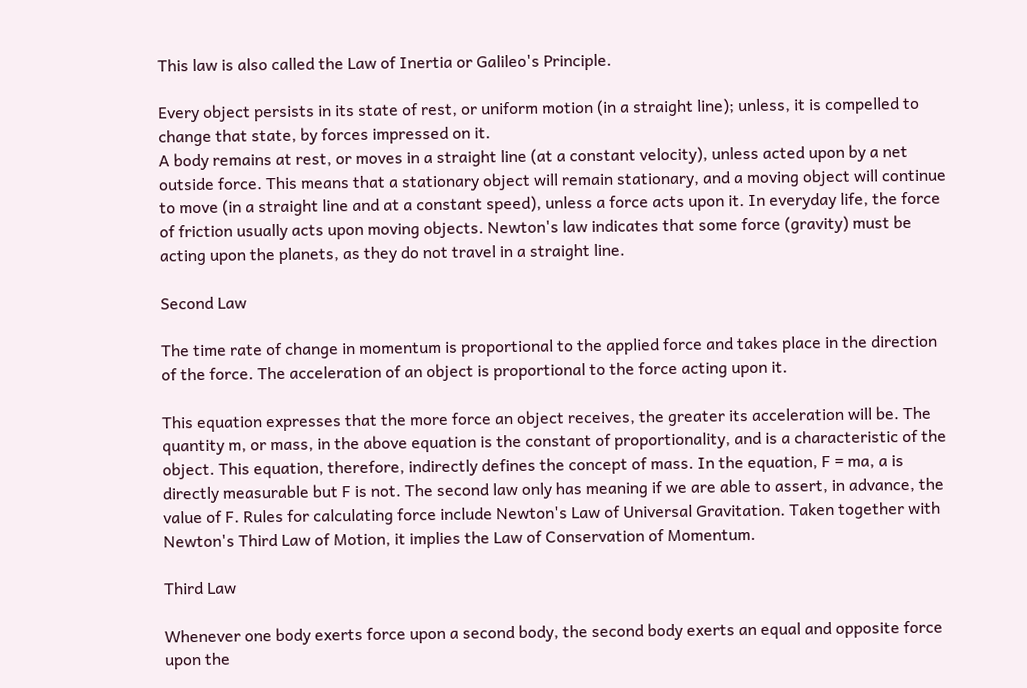This law is also called the Law of Inertia or Galileo's Principle.

Every object persists in its state of rest, or uniform motion (in a straight line); unless, it is compelled to change that state, by forces impressed on it.
A body remains at rest, or moves in a straight line (at a constant velocity), unless acted upon by a net outside force. This means that a stationary object will remain stationary, and a moving object will continue to move (in a straight line and at a constant speed), unless a force acts upon it. In everyday life, the force of friction usually acts upon moving objects. Newton's law indicates that some force (gravity) must be acting upon the planets, as they do not travel in a straight line.

Second Law

The time rate of change in momentum is proportional to the applied force and takes place in the direction of the force. The acceleration of an object is proportional to the force acting upon it.

This equation expresses that the more force an object receives, the greater its acceleration will be. The quantity m, or mass, in the above equation is the constant of proportionality, and is a characteristic of the object. This equation, therefore, indirectly defines the concept of mass. In the equation, F = ma, a is directly measurable but F is not. The second law only has meaning if we are able to assert, in advance, the value of F. Rules for calculating force include Newton's Law of Universal Gravitation. Taken together with Newton's Third Law of Motion, it implies the Law of Conservation of Momentum.

Third Law

Whenever one body exerts force upon a second body, the second body exerts an equal and opposite force upon the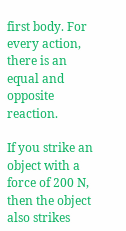first body. For every action, there is an equal and opposite reaction.

If you strike an object with a force of 200 N, then the object also strikes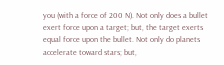you (with a force of 200 N). Not only does a bullet exert force upon a target; but, the target exerts equal force upon the bullet. Not only do planets accelerate toward stars; but,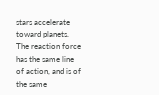stars accelerate toward planets. The reaction force has the same line of action, and is of the same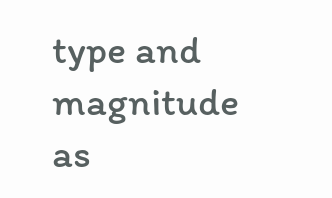type and magnitude as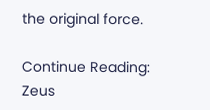the original force.

Continue Reading: Zeus